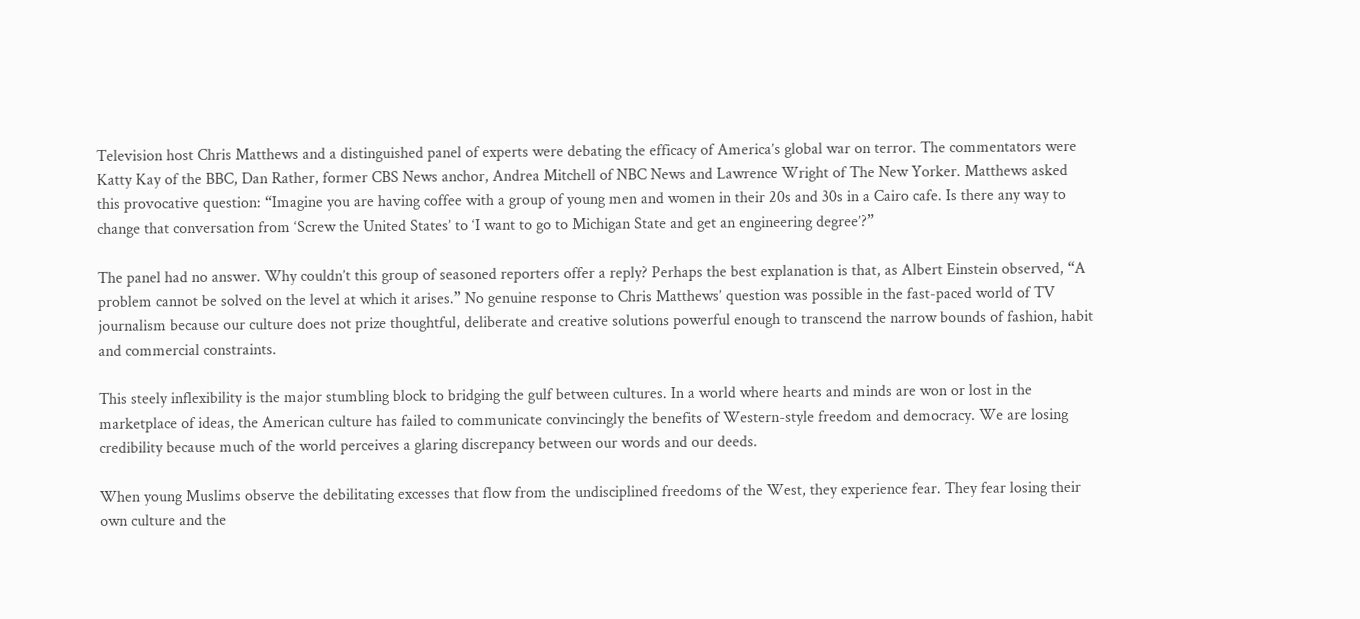Television host Chris Matthews and a distinguished panel of experts were debating the efficacy of America’s global war on terror. The commentators were Katty Kay of the BBC, Dan Rather, former CBS News anchor, Andrea Mitchell of NBC News and Lawrence Wright of The New Yorker. Matthews asked this provocative question: “Imagine you are having coffee with a group of young men and women in their 20s and 30s in a Cairo cafe. Is there any way to change that conversation from ‘Screw the United States’ to ‘I want to go to Michigan State and get an engineering degree’?”

The panel had no answer. Why couldn’t this group of seasoned reporters offer a reply? Perhaps the best explanation is that, as Albert Einstein observed, “A problem cannot be solved on the level at which it arises.” No genuine response to Chris Matthews’ question was possible in the fast-paced world of TV journalism because our culture does not prize thoughtful, deliberate and creative solutions powerful enough to transcend the narrow bounds of fashion, habit and commercial constraints.

This steely inflexibility is the major stumbling block to bridging the gulf between cultures. In a world where hearts and minds are won or lost in the marketplace of ideas, the American culture has failed to communicate convincingly the benefits of Western-style freedom and democracy. We are losing credibility because much of the world perceives a glaring discrepancy between our words and our deeds.

When young Muslims observe the debilitating excesses that flow from the undisciplined freedoms of the West, they experience fear. They fear losing their own culture and the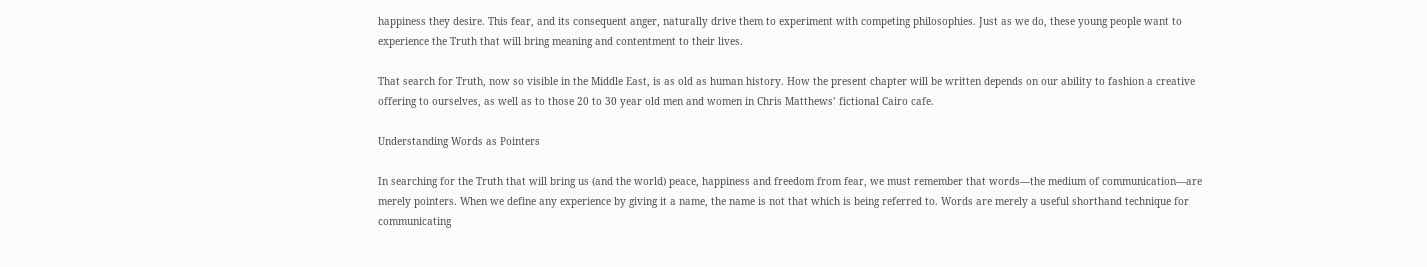happiness they desire. This fear, and its consequent anger, naturally drive them to experiment with competing philosophies. Just as we do, these young people want to experience the Truth that will bring meaning and contentment to their lives.

That search for Truth, now so visible in the Middle East, is as old as human history. How the present chapter will be written depends on our ability to fashion a creative offering to ourselves, as well as to those 20 to 30 year old men and women in Chris Matthews’ fictional Cairo cafe.

Understanding Words as Pointers

In searching for the Truth that will bring us (and the world) peace, happiness and freedom from fear, we must remember that words—the medium of communication—are merely pointers. When we define any experience by giving it a name, the name is not that which is being referred to. Words are merely a useful shorthand technique for communicating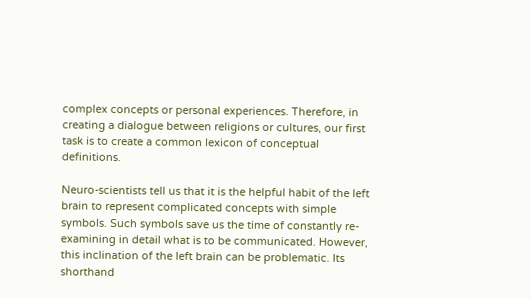complex concepts or personal experiences. Therefore, in creating a dialogue between religions or cultures, our first task is to create a common lexicon of conceptual definitions.

Neuro-scientists tell us that it is the helpful habit of the left brain to represent complicated concepts with simple symbols. Such symbols save us the time of constantly re-examining in detail what is to be communicated. However, this inclination of the left brain can be problematic. Its shorthand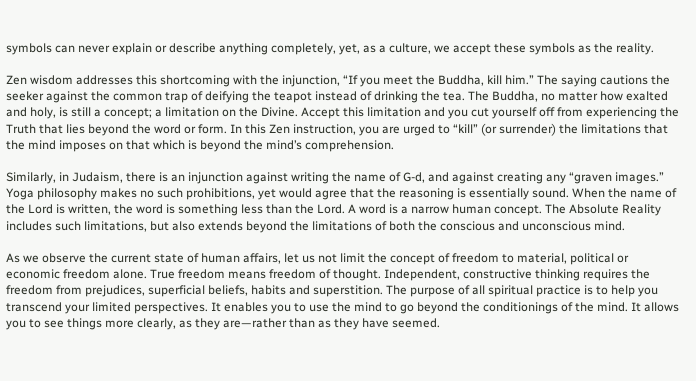symbols can never explain or describe anything completely, yet, as a culture, we accept these symbols as the reality.

Zen wisdom addresses this shortcoming with the injunction, “If you meet the Buddha, kill him.” The saying cautions the seeker against the common trap of deifying the teapot instead of drinking the tea. The Buddha, no matter how exalted and holy, is still a concept; a limitation on the Divine. Accept this limitation and you cut yourself off from experiencing the Truth that lies beyond the word or form. In this Zen instruction, you are urged to “kill” (or surrender) the limitations that the mind imposes on that which is beyond the mind’s comprehension.

Similarly, in Judaism, there is an injunction against writing the name of G-d, and against creating any “graven images.” Yoga philosophy makes no such prohibitions, yet would agree that the reasoning is essentially sound. When the name of the Lord is written, the word is something less than the Lord. A word is a narrow human concept. The Absolute Reality includes such limitations, but also extends beyond the limitations of both the conscious and unconscious mind.

As we observe the current state of human affairs, let us not limit the concept of freedom to material, political or economic freedom alone. True freedom means freedom of thought. Independent, constructive thinking requires the freedom from prejudices, superficial beliefs, habits and superstition. The purpose of all spiritual practice is to help you transcend your limited perspectives. It enables you to use the mind to go beyond the conditionings of the mind. It allows you to see things more clearly, as they are—rather than as they have seemed.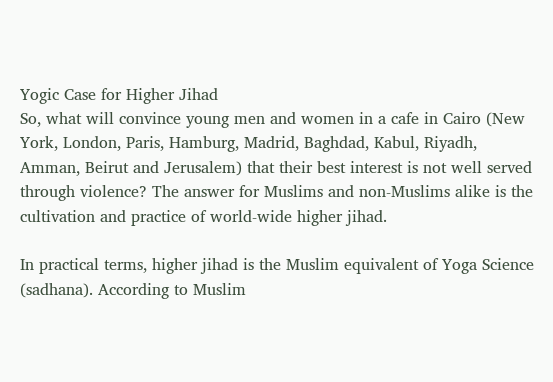Yogic Case for Higher Jihad
So, what will convince young men and women in a cafe in Cairo (New York, London, Paris, Hamburg, Madrid, Baghdad, Kabul, Riyadh, Amman, Beirut and Jerusalem) that their best interest is not well served through violence? The answer for Muslims and non-Muslims alike is the cultivation and practice of world-wide higher jihad.

In practical terms, higher jihad is the Muslim equivalent of Yoga Science (sadhana). According to Muslim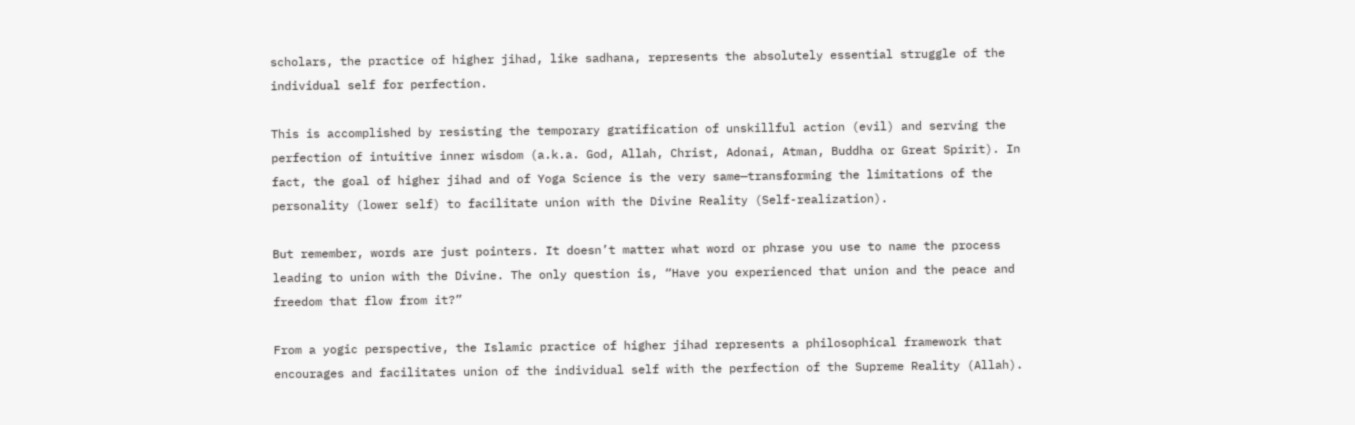scholars, the practice of higher jihad, like sadhana, represents the absolutely essential struggle of the individual self for perfection.

This is accomplished by resisting the temporary gratification of unskillful action (evil) and serving the perfection of intuitive inner wisdom (a.k.a. God, Allah, Christ, Adonai, Atman, Buddha or Great Spirit). In fact, the goal of higher jihad and of Yoga Science is the very same—transforming the limitations of the personality (lower self) to facilitate union with the Divine Reality (Self-realization).

But remember, words are just pointers. It doesn’t matter what word or phrase you use to name the process leading to union with the Divine. The only question is, “Have you experienced that union and the peace and freedom that flow from it?”

From a yogic perspective, the Islamic practice of higher jihad represents a philosophical framework that encourages and facilitates union of the individual self with the perfection of the Supreme Reality (Allah).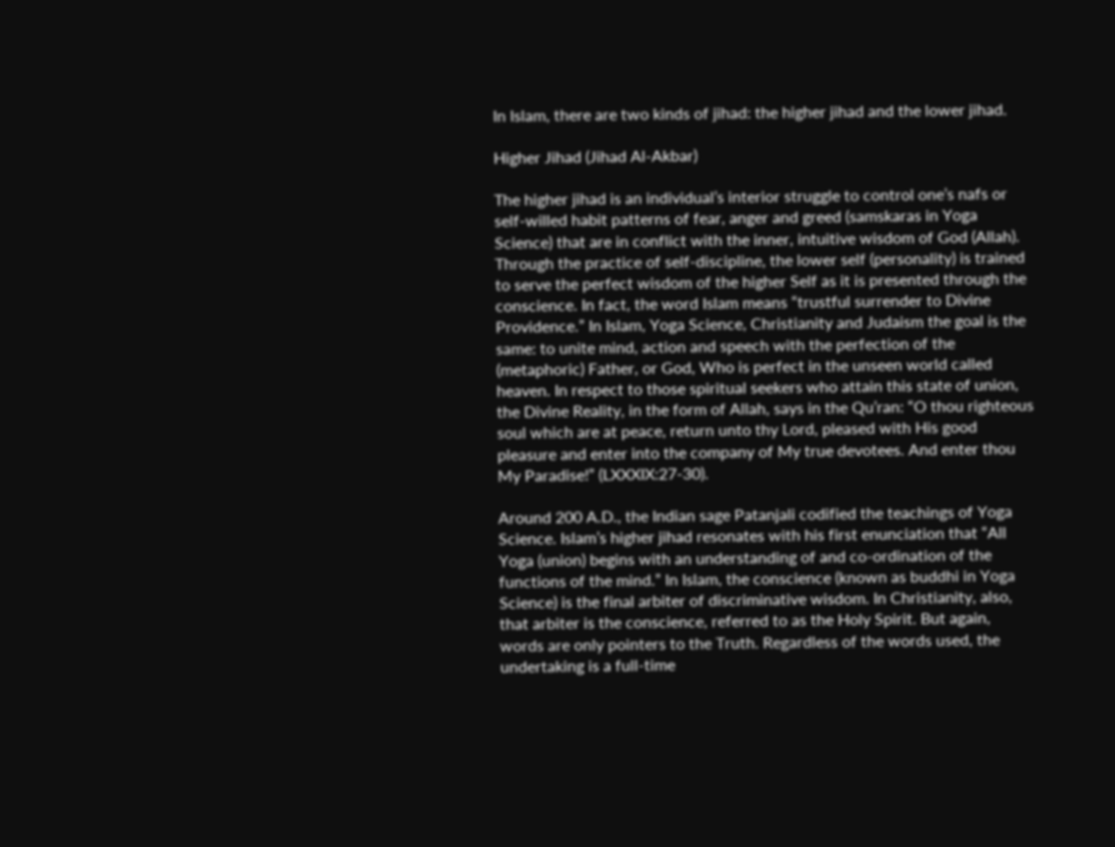In Islam, there are two kinds of jihad: the higher jihad and the lower jihad.

Higher Jihad (Jihad Al-Akbar)

The higher jihad is an individual’s interior struggle to control one’s nafs or self-willed habit patterns of fear, anger and greed (samskaras in Yoga Science) that are in conflict with the inner, intuitive wisdom of God (Allah). Through the practice of self-discipline, the lower self (personality) is trained to serve the perfect wisdom of the higher Self as it is presented through the conscience. In fact, the word Islam means “trustful surrender to Divine Providence.” In Islam, Yoga Science, Christianity and Judaism the goal is the same: to unite mind, action and speech with the perfection of the (metaphoric) Father, or God, Who is perfect in the unseen world called heaven. In respect to those spiritual seekers who attain this state of union, the Divine Reality, in the form of Allah, says in the Qu’ran: “O thou righteous soul which are at peace, return unto thy Lord, pleased with His good pleasure and enter into the company of My true devotees. And enter thou My Paradise!” (LXXXIX:27-30).

Around 200 A.D., the Indian sage Patanjali codified the teachings of Yoga Science. Islam’s higher jihad resonates with his first enunciation that “All Yoga (union) begins with an understanding of and co-ordination of the functions of the mind.” In Islam, the conscience (known as buddhi in Yoga Science) is the final arbiter of discriminative wisdom. In Christianity, also, that arbiter is the conscience, referred to as the Holy Spirit. But again, words are only pointers to the Truth. Regardless of the words used, the undertaking is a full-time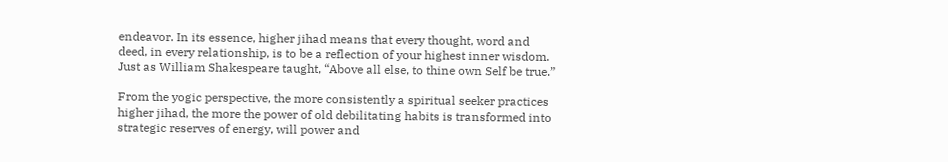endeavor. In its essence, higher jihad means that every thought, word and deed, in every relationship, is to be a reflection of your highest inner wisdom. Just as William Shakespeare taught, “Above all else, to thine own Self be true.”

From the yogic perspective, the more consistently a spiritual seeker practices higher jihad, the more the power of old debilitating habits is transformed into strategic reserves of energy, will power and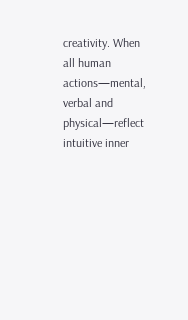creativity. When all human actions—mental, verbal and physical—reflect intuitive inner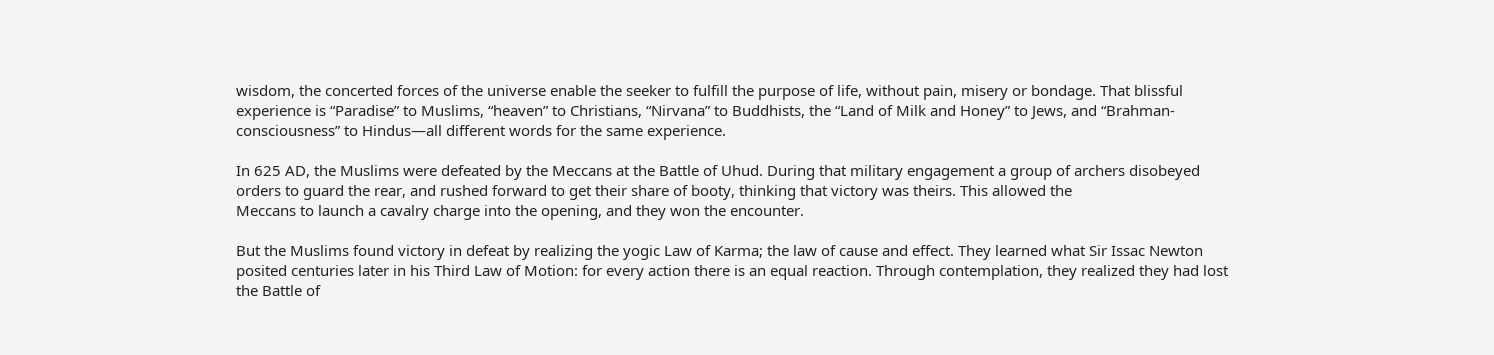wisdom, the concerted forces of the universe enable the seeker to fulfill the purpose of life, without pain, misery or bondage. That blissful experience is “Paradise” to Muslims, “heaven” to Christians, “Nirvana” to Buddhists, the “Land of Milk and Honey” to Jews, and “Brahman-consciousness” to Hindus—all different words for the same experience.

In 625 AD, the Muslims were defeated by the Meccans at the Battle of Uhud. During that military engagement a group of archers disobeyed orders to guard the rear, and rushed forward to get their share of booty, thinking that victory was theirs. This allowed the
Meccans to launch a cavalry charge into the opening, and they won the encounter.

But the Muslims found victory in defeat by realizing the yogic Law of Karma; the law of cause and effect. They learned what Sir Issac Newton posited centuries later in his Third Law of Motion: for every action there is an equal reaction. Through contemplation, they realized they had lost the Battle of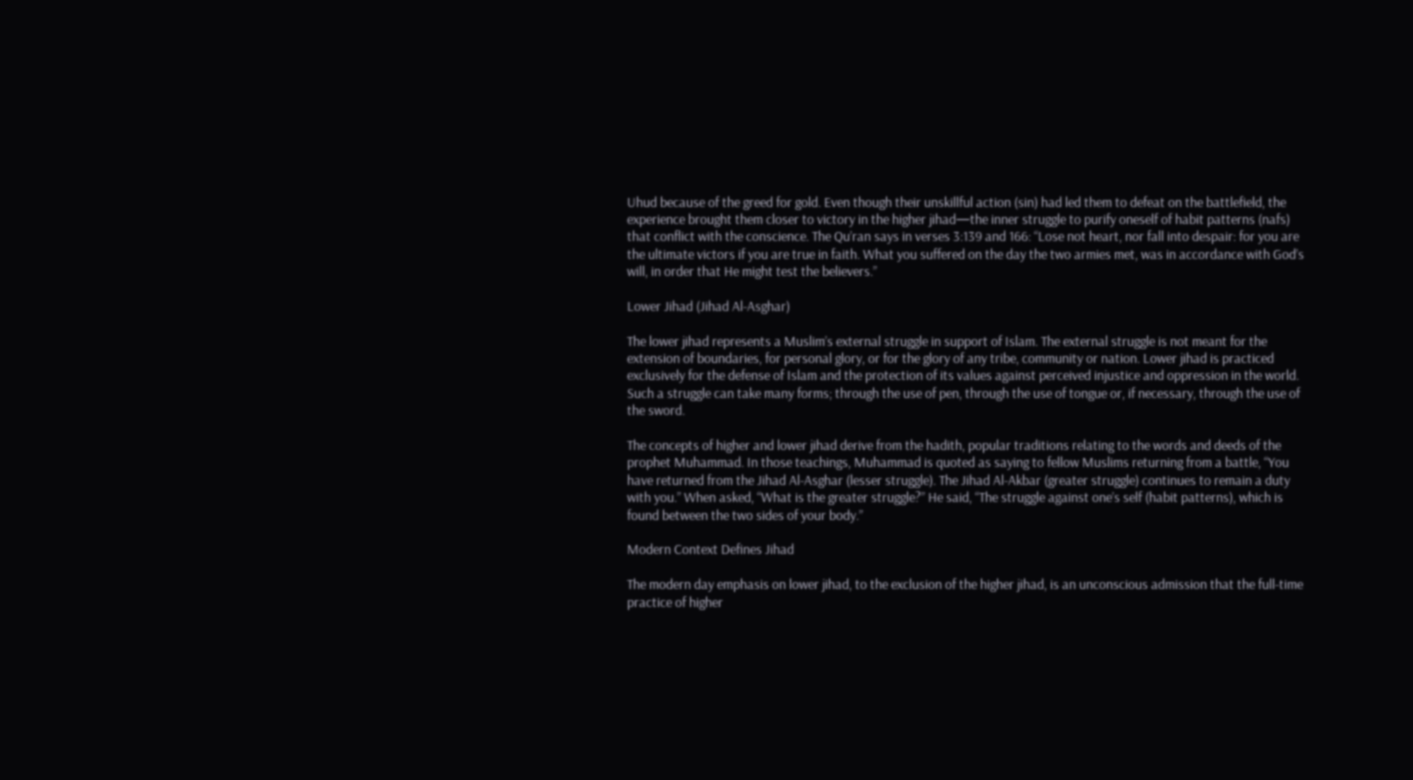Uhud because of the greed for gold. Even though their unskillful action (sin) had led them to defeat on the battlefield, the experience brought them closer to victory in the higher jihad—the inner struggle to purify oneself of habit patterns (nafs) that conflict with the conscience. The Qu’ran says in verses 3:139 and 166: “Lose not heart, nor fall into despair: for you are the ultimate victors if you are true in faith. What you suffered on the day the two armies met, was in accordance with God’s will, in order that He might test the believers.”

Lower Jihad (Jihad Al-Asghar)

The lower jihad represents a Muslim’s external struggle in support of Islam. The external struggle is not meant for the extension of boundaries, for personal glory, or for the glory of any tribe, community or nation. Lower jihad is practiced exclusively for the defense of Islam and the protection of its values against perceived injustice and oppression in the world. Such a struggle can take many forms; through the use of pen, through the use of tongue or, if necessary, through the use of the sword.

The concepts of higher and lower jihad derive from the hadith, popular traditions relating to the words and deeds of the prophet Muhammad. In those teachings, Muhammad is quoted as saying to fellow Muslims returning from a battle, “You have returned from the Jihad Al-Asghar (lesser struggle). The Jihad Al-Akbar (greater struggle) continues to remain a duty with you.” When asked, “What is the greater struggle?” He said, “The struggle against one’s self (habit patterns), which is found between the two sides of your body.”

Modern Context Defines Jihad

The modern day emphasis on lower jihad, to the exclusion of the higher jihad, is an unconscious admission that the full-time practice of higher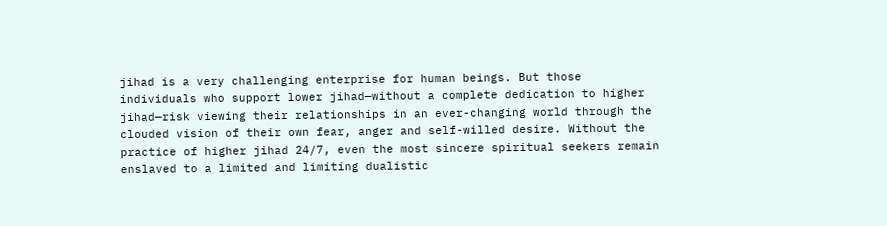jihad is a very challenging enterprise for human beings. But those individuals who support lower jihad—without a complete dedication to higher jihad—risk viewing their relationships in an ever-changing world through the clouded vision of their own fear, anger and self-willed desire. Without the practice of higher jihad 24/7, even the most sincere spiritual seekers remain enslaved to a limited and limiting dualistic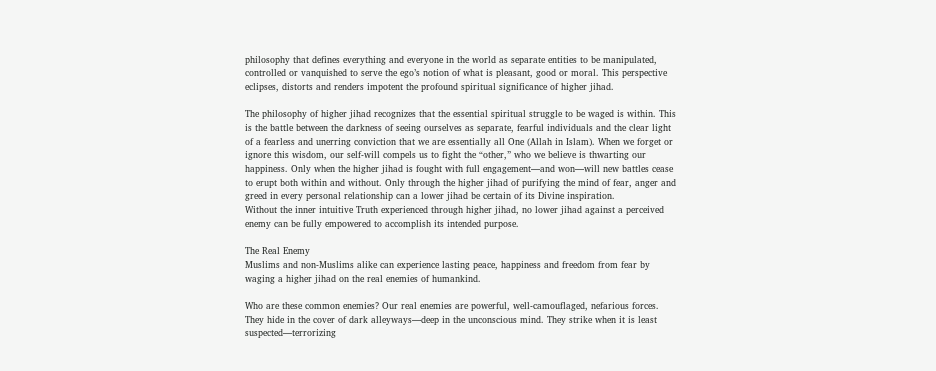philosophy that defines everything and everyone in the world as separate entities to be manipulated, controlled or vanquished to serve the ego’s notion of what is pleasant, good or moral. This perspective eclipses, distorts and renders impotent the profound spiritual significance of higher jihad.

The philosophy of higher jihad recognizes that the essential spiritual struggle to be waged is within. This is the battle between the darkness of seeing ourselves as separate, fearful individuals and the clear light of a fearless and unerring conviction that we are essentially all One (Allah in Islam). When we forget or ignore this wisdom, our self-will compels us to fight the “other,” who we believe is thwarting our happiness. Only when the higher jihad is fought with full engagement—and won—will new battles cease to erupt both within and without. Only through the higher jihad of purifying the mind of fear, anger and greed in every personal relationship can a lower jihad be certain of its Divine inspiration.
Without the inner intuitive Truth experienced through higher jihad, no lower jihad against a perceived enemy can be fully empowered to accomplish its intended purpose.

The Real Enemy
Muslims and non-Muslims alike can experience lasting peace, happiness and freedom from fear by waging a higher jihad on the real enemies of humankind.

Who are these common enemies? Our real enemies are powerful, well-camouflaged, nefarious forces. They hide in the cover of dark alleyways—deep in the unconscious mind. They strike when it is least suspected—terrorizing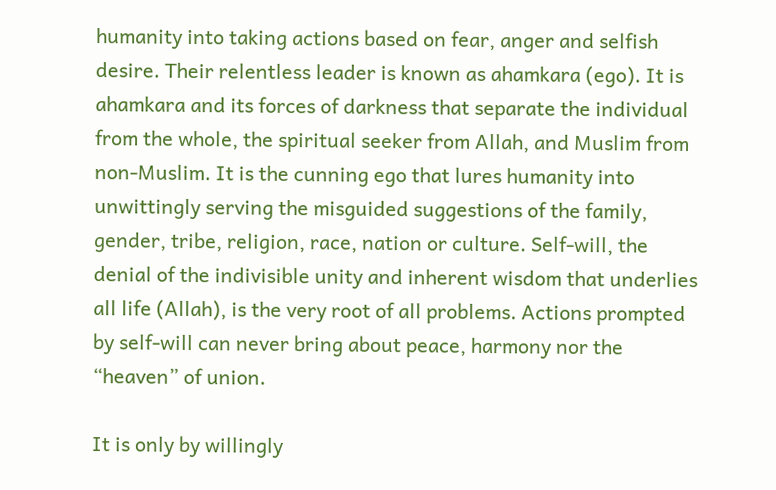humanity into taking actions based on fear, anger and selfish desire. Their relentless leader is known as ahamkara (ego). It is ahamkara and its forces of darkness that separate the individual from the whole, the spiritual seeker from Allah, and Muslim from non-Muslim. It is the cunning ego that lures humanity into unwittingly serving the misguided suggestions of the family, gender, tribe, religion, race, nation or culture. Self-will, the denial of the indivisible unity and inherent wisdom that underlies all life (Allah), is the very root of all problems. Actions prompted by self-will can never bring about peace, harmony nor the “heaven” of union.

It is only by willingly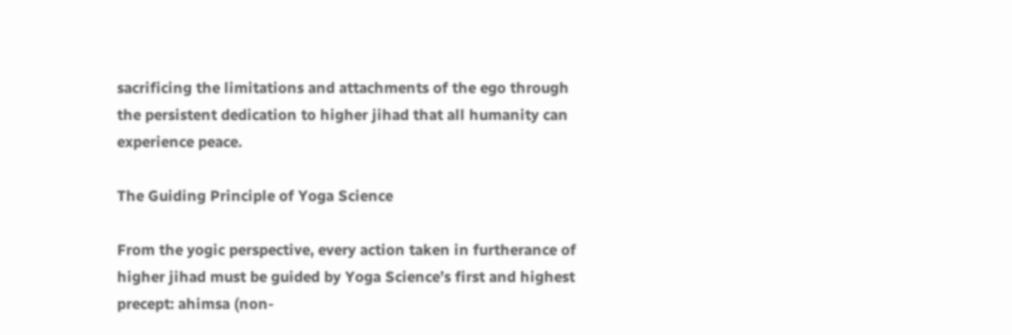sacrificing the limitations and attachments of the ego through the persistent dedication to higher jihad that all humanity can experience peace.

The Guiding Principle of Yoga Science

From the yogic perspective, every action taken in furtherance of higher jihad must be guided by Yoga Science’s first and highest precept: ahimsa (non-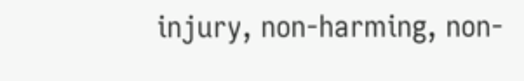injury, non-harming, non-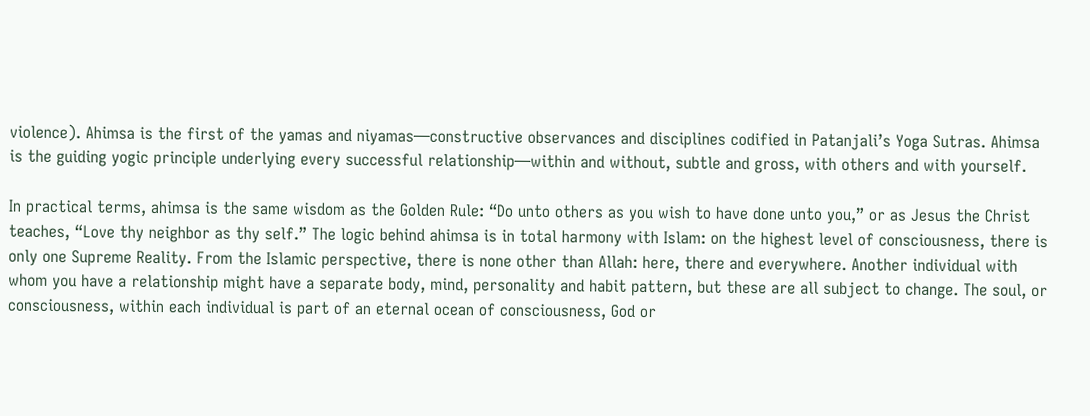violence). Ahimsa is the first of the yamas and niyamas—constructive observances and disciplines codified in Patanjali’s Yoga Sutras. Ahimsa is the guiding yogic principle underlying every successful relationship—within and without, subtle and gross, with others and with yourself.

In practical terms, ahimsa is the same wisdom as the Golden Rule: “Do unto others as you wish to have done unto you,” or as Jesus the Christ teaches, “Love thy neighbor as thy self.” The logic behind ahimsa is in total harmony with Islam: on the highest level of consciousness, there is only one Supreme Reality. From the Islamic perspective, there is none other than Allah: here, there and everywhere. Another individual with whom you have a relationship might have a separate body, mind, personality and habit pattern, but these are all subject to change. The soul, or consciousness, within each individual is part of an eternal ocean of consciousness, God or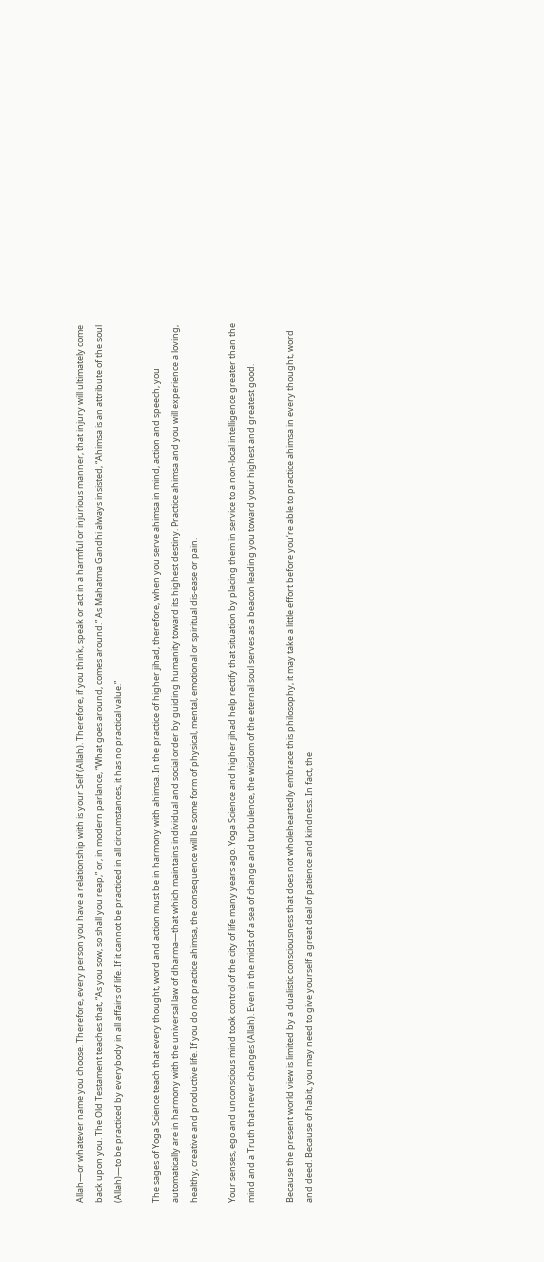Allah—or whatever name you choose. Therefore, every person you have a relationship with is your Self (Allah). Therefore, if you think, speak or act in a harmful or injurious manner, that injury will ultimately come back upon you. The Old Testament teaches that, “As you sow, so shall you reap,” or, in modern parlance, “What goes around, comes around.” As Mahatma Gandhi always insisted, “Ahimsa is an attribute of the soul (Allah)—to be practiced by everybody in all affairs of life. If it cannot be practiced in all circumstances, it has no practical value.”

The sages of Yoga Science teach that every thought, word and action must be in harmony with ahimsa. In the practice of higher jihad, therefore, when you serve ahimsa in mind, action and speech, you automatically are in harmony with the universal law of dharma—that which maintains individual and social order by guiding humanity toward its highest destiny. Practice ahimsa and you will experience a loving, healthy, creative and productive life. If you do not practice ahimsa, the consequence will be some form of physical, mental, emotional or spiritual dis-ease or pain.

Your senses, ego and unconscious mind took control of the city of life many years ago. Yoga Science and higher jihad help rectify that situation by placing them in service to a non-local intelligence greater than the mind and a Truth that never changes (Allah). Even in the midst of a sea of change and turbulence, the wisdom of the eternal soul serves as a beacon leading you toward your highest and greatest good.

Because the present world view is limited by a dualistic consciousness that does not wholeheartedly embrace this philosophy, it may take a little effort before you’re able to practice ahimsa in every thought, word and deed. Because of habit, you may need to give yourself a great deal of patience and kindness. In fact, the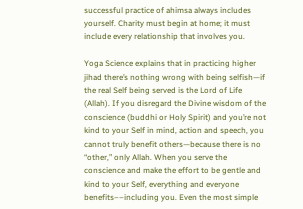successful practice of ahimsa always includes yourself. Charity must begin at home; it must include every relationship that involves you.

Yoga Science explains that in practicing higher jihad there’s nothing wrong with being selfish—if the real Self being served is the Lord of Life (Allah). If you disregard the Divine wisdom of the conscience (buddhi or Holy Spirit) and you’re not kind to your Self in mind, action and speech, you cannot truly benefit others—because there is no “other,” only Allah. When you serve the conscience and make the effort to be gentle and kind to your Self, everything and everyone benefits––including you. Even the most simple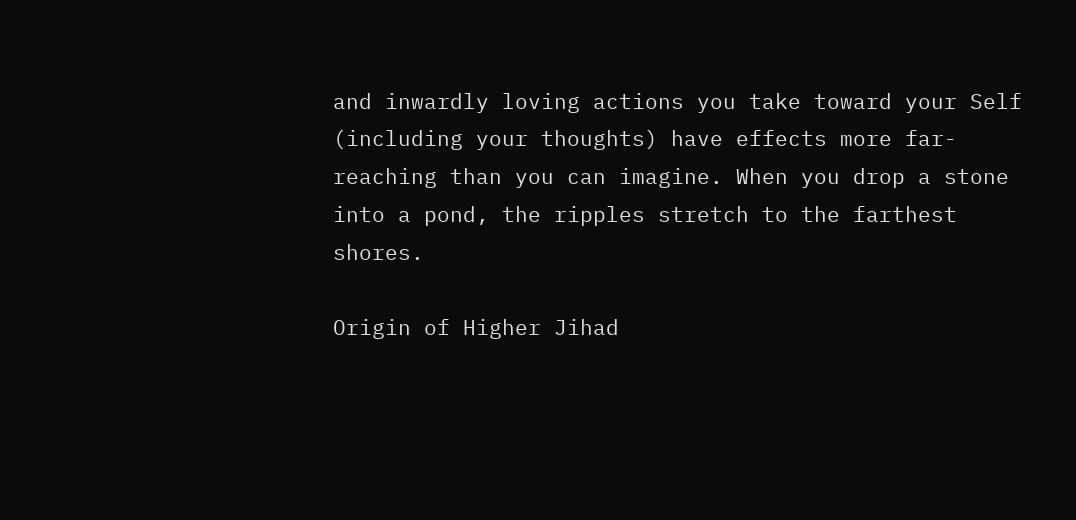and inwardly loving actions you take toward your Self (including your thoughts) have effects more far-reaching than you can imagine. When you drop a stone into a pond, the ripples stretch to the farthest shores.

Origin of Higher Jihad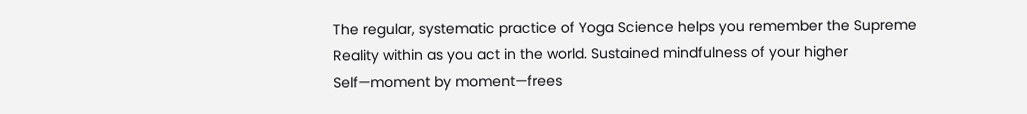The regular, systematic practice of Yoga Science helps you remember the Supreme Reality within as you act in the world. Sustained mindfulness of your higher Self—moment by moment—frees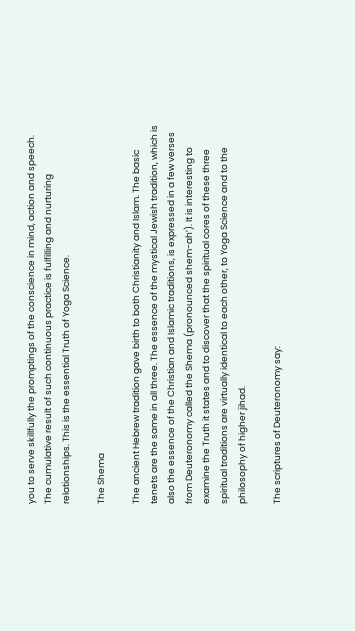you to serve skillfully the promptings of the conscience in mind, action and speech. The cumulative result of such continuous practice is fulfilling and nurturing relationships. This is the essential Truth of Yoga Science.

The Shema

The ancient Hebrew tradition gave birth to both Christianity and Islam. The basic tenets are the same in all three. The essence of the mystical Jewish tradition, which is also the essence of the Christian and Islamic traditions, is expressed in a few verses from Deuteronomy called the Shema (pronounced shem-ah’). It is interesting to examine the Truth it states and to discover that the spiritual cores of these three spiritual traditions are virtually identical to each other, to Yoga Science and to the philosophy of higher jihad.

The scriptures of Deuteronomy say: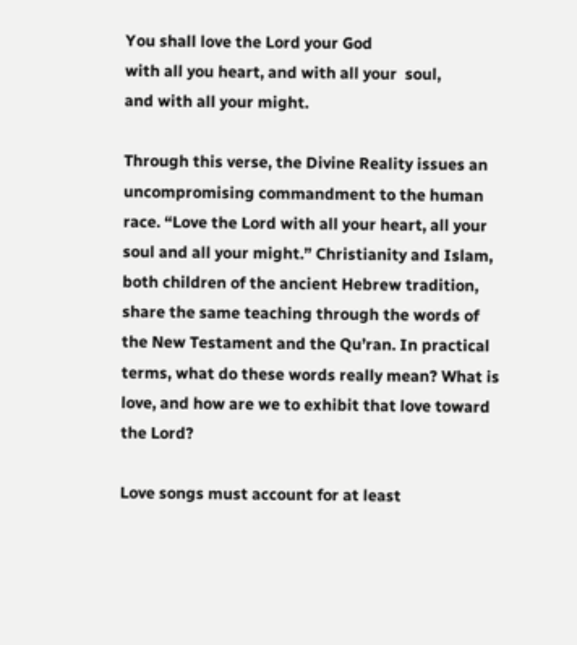You shall love the Lord your God
with all you heart, and with all your  soul,
and with all your might.

Through this verse, the Divine Reality issues an uncompromising commandment to the human race. “Love the Lord with all your heart, all your soul and all your might.” Christianity and Islam, both children of the ancient Hebrew tradition, share the same teaching through the words of the New Testament and the Qu’ran. In practical terms, what do these words really mean? What is love, and how are we to exhibit that love toward the Lord?

Love songs must account for at least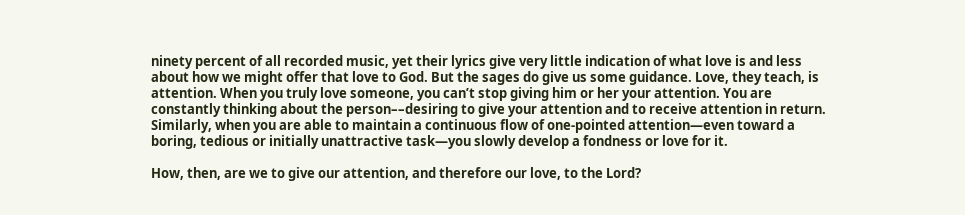ninety percent of all recorded music, yet their lyrics give very little indication of what love is and less about how we might offer that love to God. But the sages do give us some guidance. Love, they teach, is attention. When you truly love someone, you can’t stop giving him or her your attention. You are constantly thinking about the person––desiring to give your attention and to receive attention in return. Similarly, when you are able to maintain a continuous flow of one-pointed attention—even toward a boring, tedious or initially unattractive task—you slowly develop a fondness or love for it.

How, then, are we to give our attention, and therefore our love, to the Lord?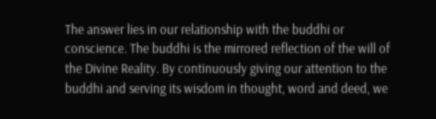The answer lies in our relationship with the buddhi or conscience. The buddhi is the mirrored reflection of the will of the Divine Reality. By continuously giving our attention to the buddhi and serving its wisdom in thought, word and deed, we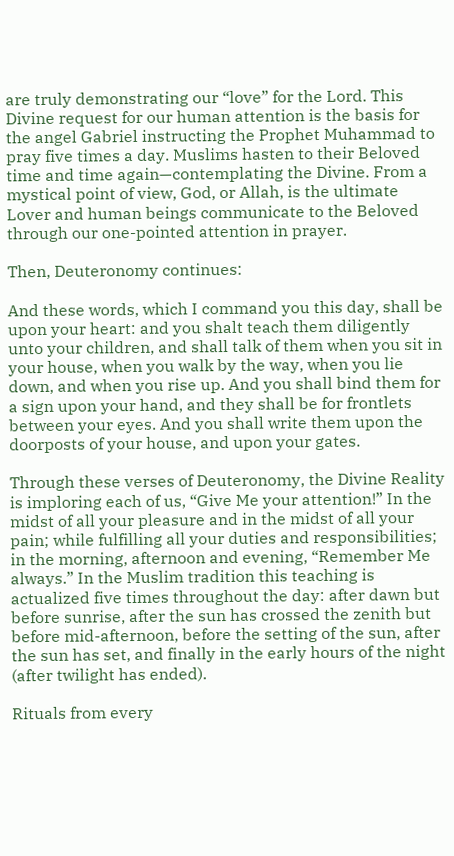are truly demonstrating our “love” for the Lord. This Divine request for our human attention is the basis for the angel Gabriel instructing the Prophet Muhammad to pray five times a day. Muslims hasten to their Beloved time and time again—contemplating the Divine. From a mystical point of view, God, or Allah, is the ultimate Lover and human beings communicate to the Beloved through our one-pointed attention in prayer.

Then, Deuteronomy continues:

And these words, which I command you this day, shall be upon your heart: and you shalt teach them diligently unto your children, and shall talk of them when you sit in your house, when you walk by the way, when you lie down, and when you rise up. And you shall bind them for a sign upon your hand, and they shall be for frontlets between your eyes. And you shall write them upon the doorposts of your house, and upon your gates.

Through these verses of Deuteronomy, the Divine Reality is imploring each of us, “Give Me your attention!” In the midst of all your pleasure and in the midst of all your pain; while fulfilling all your duties and responsibilities; in the morning, afternoon and evening, “Remember Me always.” In the Muslim tradition this teaching is actualized five times throughout the day: after dawn but before sunrise, after the sun has crossed the zenith but before mid-afternoon, before the setting of the sun, after the sun has set, and finally in the early hours of the night (after twilight has ended).

Rituals from every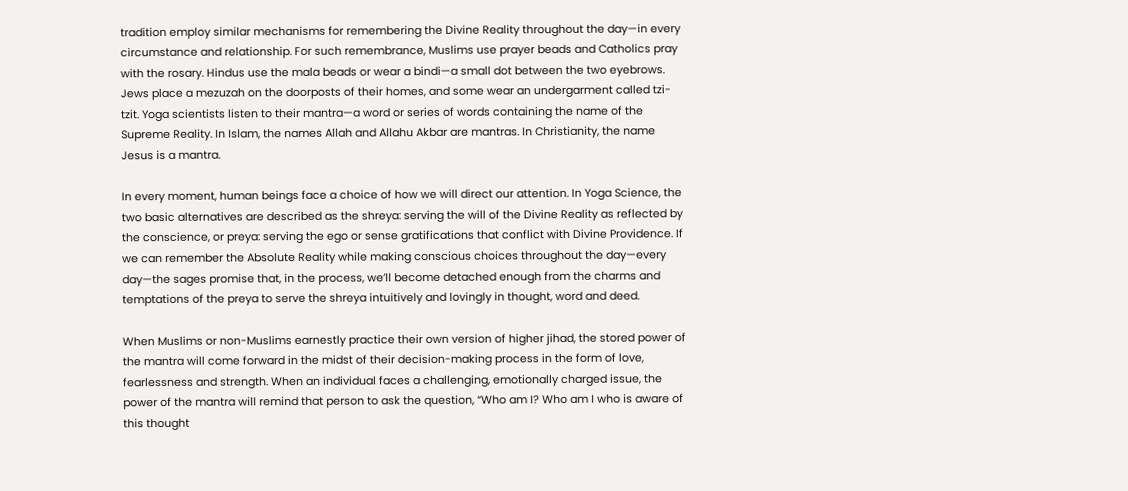tradition employ similar mechanisms for remembering the Divine Reality throughout the day—in every circumstance and relationship. For such remembrance, Muslims use prayer beads and Catholics pray with the rosary. Hindus use the mala beads or wear a bindi—a small dot between the two eyebrows. Jews place a mezuzah on the doorposts of their homes, and some wear an undergarment called tzi-tzit. Yoga scientists listen to their mantra—a word or series of words containing the name of the Supreme Reality. In Islam, the names Allah and Allahu Akbar are mantras. In Christianity, the name Jesus is a mantra.

In every moment, human beings face a choice of how we will direct our attention. In Yoga Science, the two basic alternatives are described as the shreya: serving the will of the Divine Reality as reflected by the conscience, or preya: serving the ego or sense gratifications that conflict with Divine Providence. If we can remember the Absolute Reality while making conscious choices throughout the day—every day—the sages promise that, in the process, we’ll become detached enough from the charms and temptations of the preya to serve the shreya intuitively and lovingly in thought, word and deed.

When Muslims or non-Muslims earnestly practice their own version of higher jihad, the stored power of the mantra will come forward in the midst of their decision-making process in the form of love, fearlessness and strength. When an individual faces a challenging, emotionally charged issue, the power of the mantra will remind that person to ask the question, “Who am I? Who am I who is aware of this thought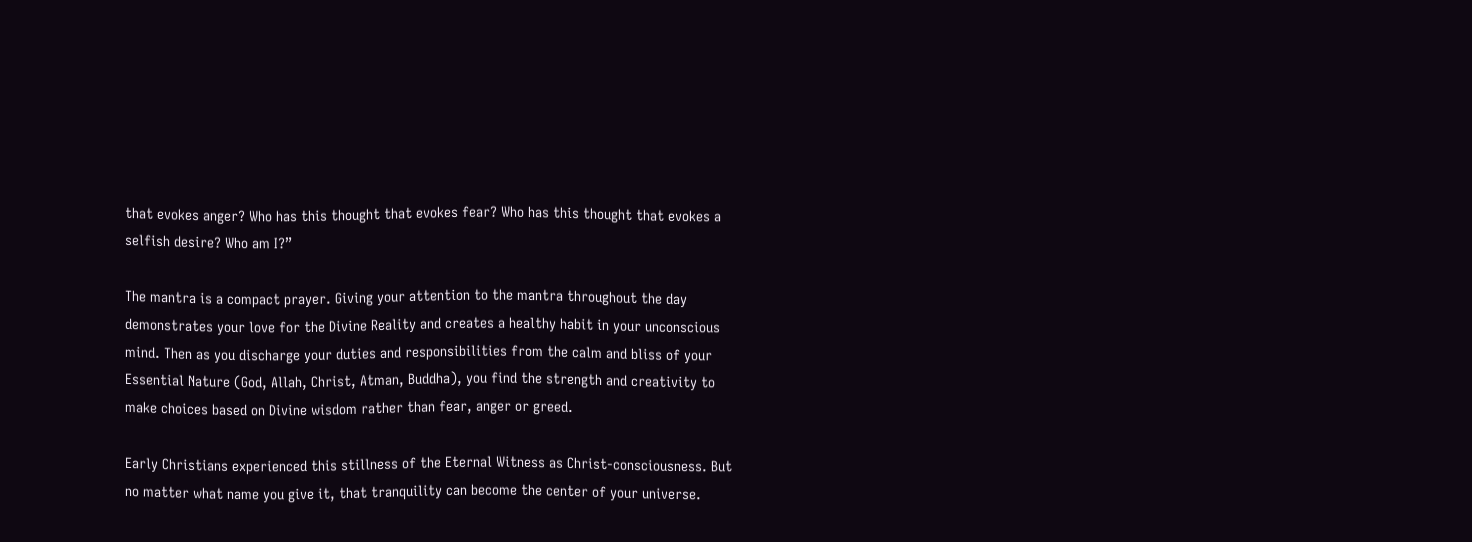that evokes anger? Who has this thought that evokes fear? Who has this thought that evokes a selfish desire? Who am I?”

The mantra is a compact prayer. Giving your attention to the mantra throughout the day demonstrates your love for the Divine Reality and creates a healthy habit in your unconscious mind. Then as you discharge your duties and responsibilities from the calm and bliss of your Essential Nature (God, Allah, Christ, Atman, Buddha), you find the strength and creativity to make choices based on Divine wisdom rather than fear, anger or greed.

Early Christians experienced this stillness of the Eternal Witness as Christ-consciousness. But no matter what name you give it, that tranquility can become the center of your universe.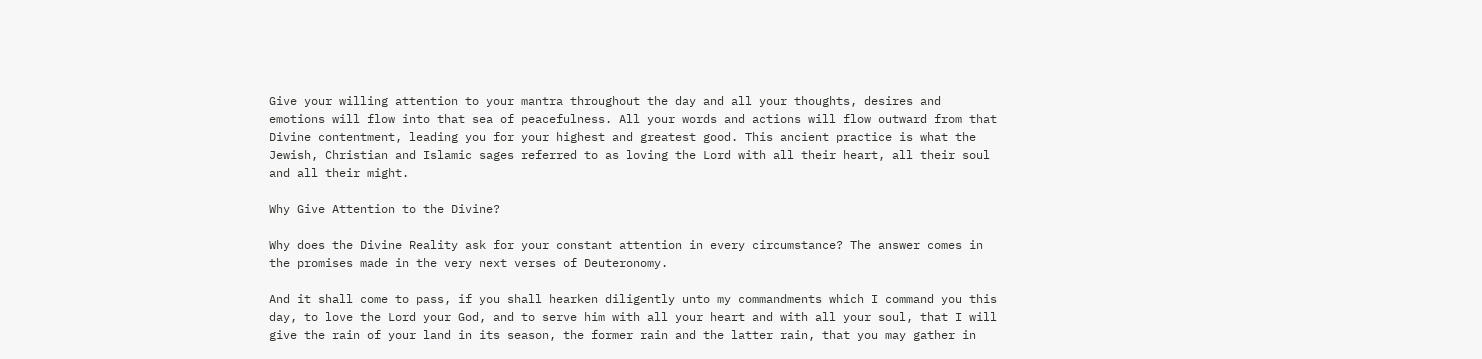Give your willing attention to your mantra throughout the day and all your thoughts, desires and emotions will flow into that sea of peacefulness. All your words and actions will flow outward from that Divine contentment, leading you for your highest and greatest good. This ancient practice is what the Jewish, Christian and Islamic sages referred to as loving the Lord with all their heart, all their soul and all their might.

Why Give Attention to the Divine?

Why does the Divine Reality ask for your constant attention in every circumstance? The answer comes in the promises made in the very next verses of Deuteronomy.

And it shall come to pass, if you shall hearken diligently unto my commandments which I command you this day, to love the Lord your God, and to serve him with all your heart and with all your soul, that I will give the rain of your land in its season, the former rain and the latter rain, that you may gather in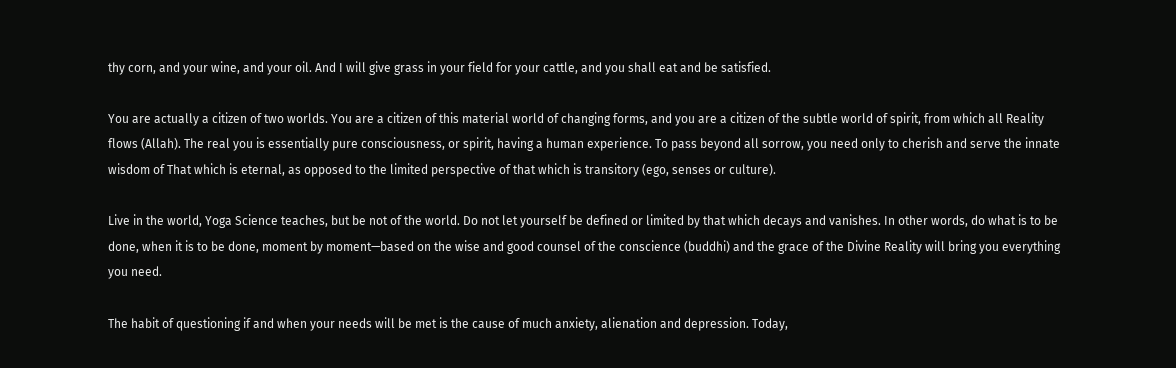thy corn, and your wine, and your oil. And I will give grass in your field for your cattle, and you shall eat and be satisfied.

You are actually a citizen of two worlds. You are a citizen of this material world of changing forms, and you are a citizen of the subtle world of spirit, from which all Reality flows (Allah). The real you is essentially pure consciousness, or spirit, having a human experience. To pass beyond all sorrow, you need only to cherish and serve the innate wisdom of That which is eternal, as opposed to the limited perspective of that which is transitory (ego, senses or culture).

Live in the world, Yoga Science teaches, but be not of the world. Do not let yourself be defined or limited by that which decays and vanishes. In other words, do what is to be done, when it is to be done, moment by moment—based on the wise and good counsel of the conscience (buddhi) and the grace of the Divine Reality will bring you everything you need.

The habit of questioning if and when your needs will be met is the cause of much anxiety, alienation and depression. Today,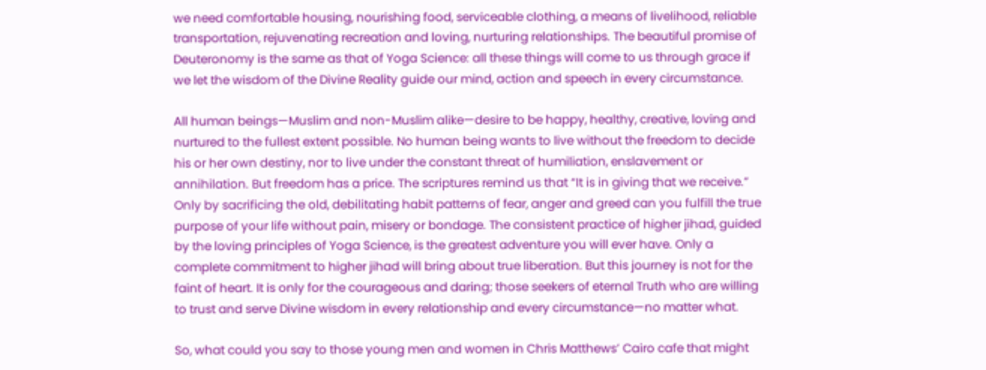we need comfortable housing, nourishing food, serviceable clothing, a means of livelihood, reliable transportation, rejuvenating recreation and loving, nurturing relationships. The beautiful promise of Deuteronomy is the same as that of Yoga Science: all these things will come to us through grace if we let the wisdom of the Divine Reality guide our mind, action and speech in every circumstance.

All human beings—Muslim and non-Muslim alike—desire to be happy, healthy, creative, loving and nurtured to the fullest extent possible. No human being wants to live without the freedom to decide his or her own destiny, nor to live under the constant threat of humiliation, enslavement or annihilation. But freedom has a price. The scriptures remind us that “It is in giving that we receive.” Only by sacrificing the old, debilitating habit patterns of fear, anger and greed can you fulfill the true purpose of your life without pain, misery or bondage. The consistent practice of higher jihad, guided by the loving principles of Yoga Science, is the greatest adventure you will ever have. Only a complete commitment to higher jihad will bring about true liberation. But this journey is not for the faint of heart. It is only for the courageous and daring; those seekers of eternal Truth who are willing to trust and serve Divine wisdom in every relationship and every circumstance—no matter what.

So, what could you say to those young men and women in Chris Matthews’ Cairo cafe that might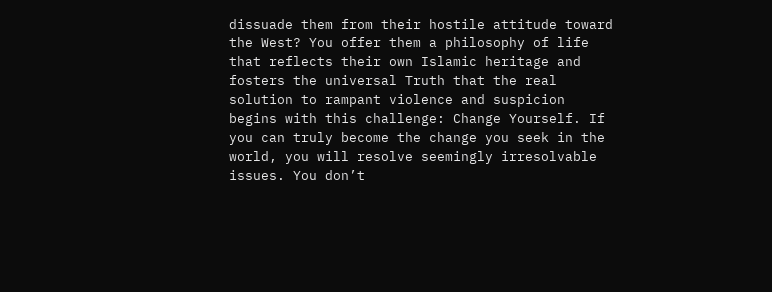dissuade them from their hostile attitude toward the West? You offer them a philosophy of life that reflects their own Islamic heritage and fosters the universal Truth that the real solution to rampant violence and suspicion begins with this challenge: Change Yourself. If you can truly become the change you seek in the world, you will resolve seemingly irresolvable issues. You don’t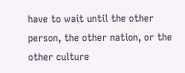have to wait until the other person, the other nation, or the other culture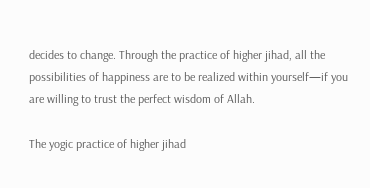decides to change. Through the practice of higher jihad, all the possibilities of happiness are to be realized within yourself—if you are willing to trust the perfect wisdom of Allah.

The yogic practice of higher jihad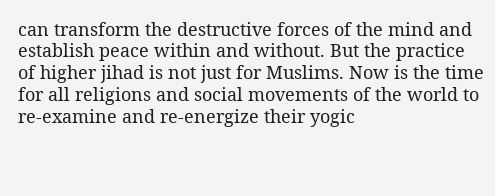can transform the destructive forces of the mind and establish peace within and without. But the practice of higher jihad is not just for Muslims. Now is the time for all religions and social movements of the world to re-examine and re-energize their yogic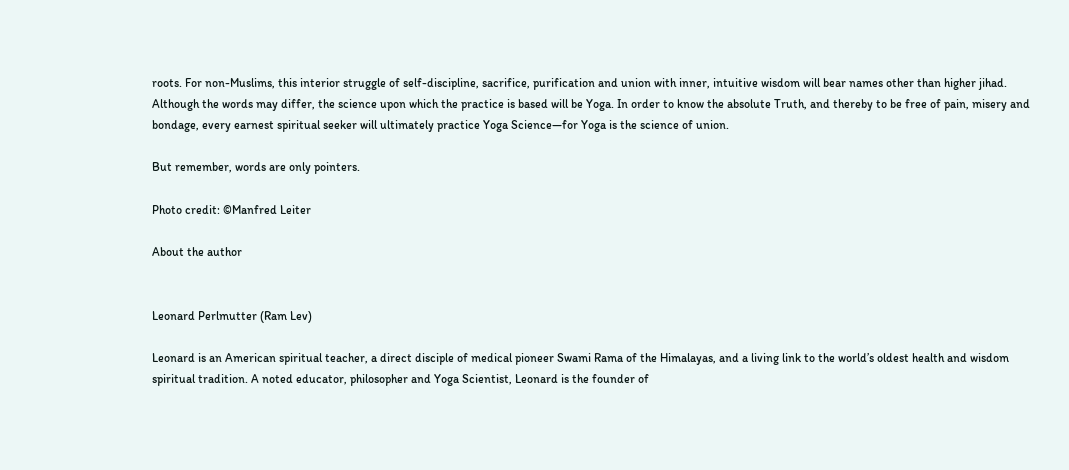roots. For non-Muslims, this interior struggle of self-discipline, sacrifice, purification and union with inner, intuitive wisdom will bear names other than higher jihad. Although the words may differ, the science upon which the practice is based will be Yoga. In order to know the absolute Truth, and thereby to be free of pain, misery and bondage, every earnest spiritual seeker will ultimately practice Yoga Science—for Yoga is the science of union.

But remember, words are only pointers.

Photo credit: ©Manfred Leiter

About the author


Leonard Perlmutter (Ram Lev)

Leonard is an American spiritual teacher, a direct disciple of medical pioneer Swami Rama of the Himalayas, and a living link to the world’s oldest health and wisdom spiritual tradition. A noted educator, philosopher and Yoga Scientist, Leonard is the founder of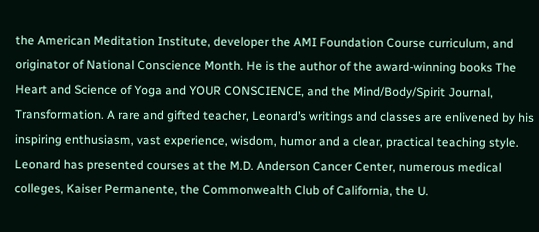the American Meditation Institute, developer the AMI Foundation Course curriculum, and originator of National Conscience Month. He is the author of the award-winning books The Heart and Science of Yoga and YOUR CONSCIENCE, and the Mind/Body/Spirit Journal, Transformation. A rare and gifted teacher, Leonard’s writings and classes are enlivened by his inspiring enthusiasm, vast experience, wisdom, humor and a clear, practical teaching style. Leonard has presented courses at the M.D. Anderson Cancer Center, numerous medical colleges, Kaiser Permanente, the Commonwealth Club of California, the U.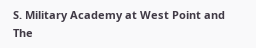S. Military Academy at West Point and The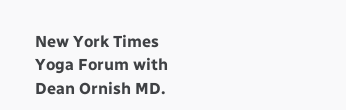New York Times Yoga Forum with Dean Ornish MD.